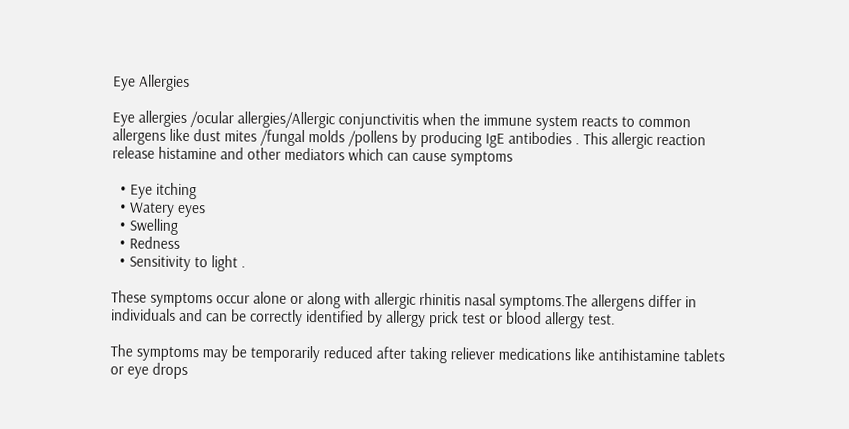Eye Allergies

Eye allergies /ocular allergies/Allergic conjunctivitis when the immune system reacts to common allergens like dust mites /fungal molds /pollens by producing IgE antibodies . This allergic reaction release histamine and other mediators which can cause symptoms

  • Eye itching
  • Watery eyes
  • Swelling
  • Redness
  • Sensitivity to light .

These symptoms occur alone or along with allergic rhinitis nasal symptoms.The allergens differ in individuals and can be correctly identified by allergy prick test or blood allergy test.

The symptoms may be temporarily reduced after taking reliever medications like antihistamine tablets or eye drops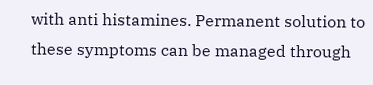with anti histamines. Permanent solution to these symptoms can be managed through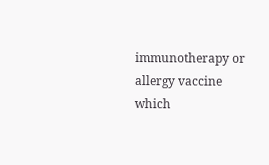immunotherapy or allergy vaccine which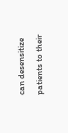can desensitize patients to their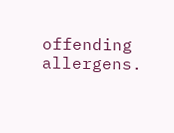offending allergens.